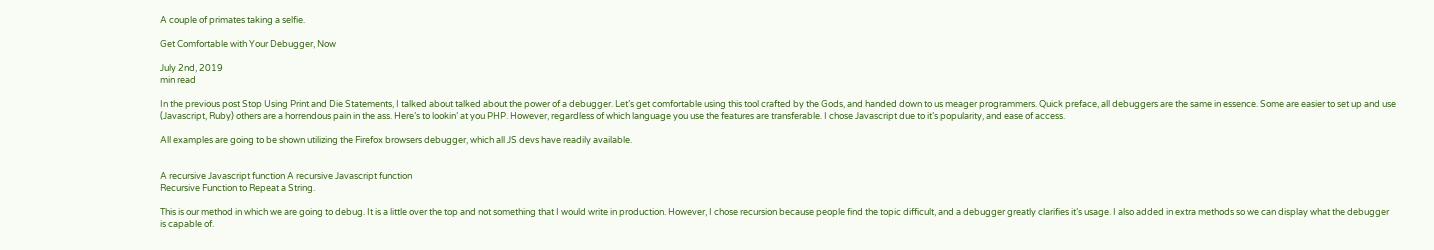A couple of primates taking a selfie.

Get Comfortable with Your Debugger, Now

July 2nd, 2019
min read

In the previous post Stop Using Print and Die Statements, I talked about talked about the power of a debugger. Let’s get comfortable using this tool crafted by the Gods, and handed down to us meager programmers. Quick preface, all debuggers are the same in essence. Some are easier to set up and use (Javascript, Ruby) others are a horrendous pain in the ass. Here’s to lookin’ at you PHP. However, regardless of which language you use the features are transferable. I chose Javascript due to it’s popularity, and ease of access.

All examples are going to be shown utilizing the Firefox browsers debugger, which all JS devs have readily available.


A recursive Javascript function A recursive Javascript function
Recursive Function to Repeat a String.

This is our method in which we are going to debug. It is a little over the top and not something that I would write in production. However, I chose recursion because people find the topic difficult, and a debugger greatly clarifies it’s usage. I also added in extra methods so we can display what the debugger is capable of.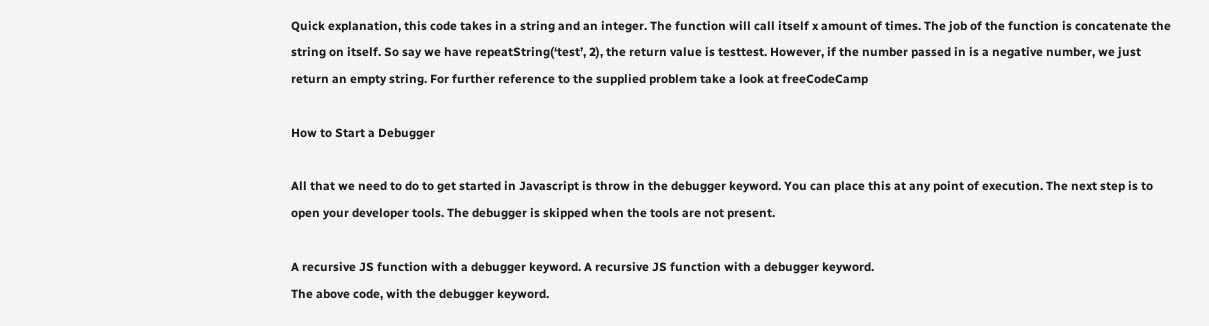Quick explanation, this code takes in a string and an integer. The function will call itself x amount of times. The job of the function is concatenate the string on itself. So say we have repeatString(‘test’, 2), the return value is testtest. However, if the number passed in is a negative number, we just return an empty string. For further reference to the supplied problem take a look at freeCodeCamp

How to Start a Debugger

All that we need to do to get started in Javascript is throw in the debugger keyword. You can place this at any point of execution. The next step is to open your developer tools. The debugger is skipped when the tools are not present.

A recursive JS function with a debugger keyword. A recursive JS function with a debugger keyword.
The above code, with the debugger keyword.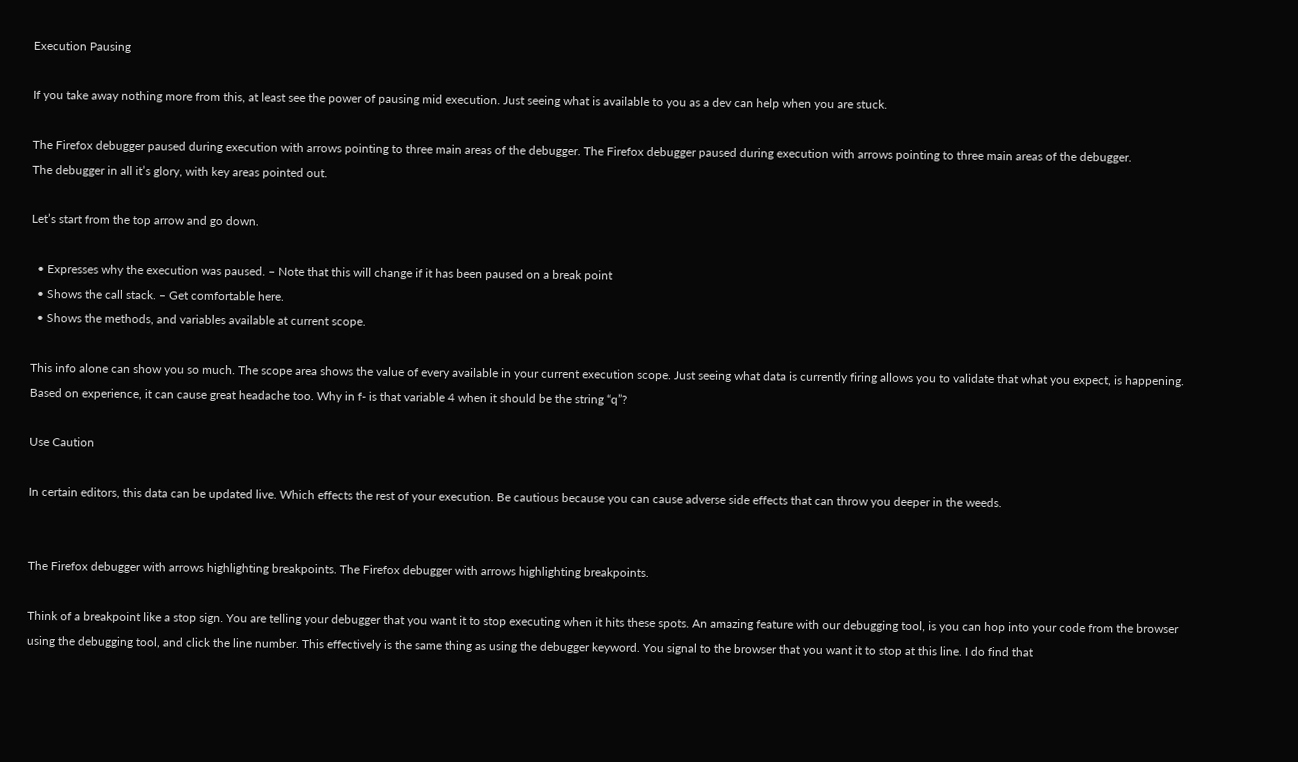Execution Pausing

If you take away nothing more from this, at least see the power of pausing mid execution. Just seeing what is available to you as a dev can help when you are stuck.

The Firefox debugger paused during execution with arrows pointing to three main areas of the debugger. The Firefox debugger paused during execution with arrows pointing to three main areas of the debugger.
The debugger in all it’s glory, with key areas pointed out.

Let’s start from the top arrow and go down.

  • Expresses why the execution was paused. – Note that this will change if it has been paused on a break point
  • Shows the call stack. – Get comfortable here.
  • Shows the methods, and variables available at current scope.

This info alone can show you so much. The scope area shows the value of every available in your current execution scope. Just seeing what data is currently firing allows you to validate that what you expect, is happening. Based on experience, it can cause great headache too. Why in f- is that variable 4 when it should be the string “q”?

Use Caution

In certain editors, this data can be updated live. Which effects the rest of your execution. Be cautious because you can cause adverse side effects that can throw you deeper in the weeds.


The Firefox debugger with arrows highlighting breakpoints. The Firefox debugger with arrows highlighting breakpoints.

Think of a breakpoint like a stop sign. You are telling your debugger that you want it to stop executing when it hits these spots. An amazing feature with our debugging tool, is you can hop into your code from the browser using the debugging tool, and click the line number. This effectively is the same thing as using the debugger keyword. You signal to the browser that you want it to stop at this line. I do find that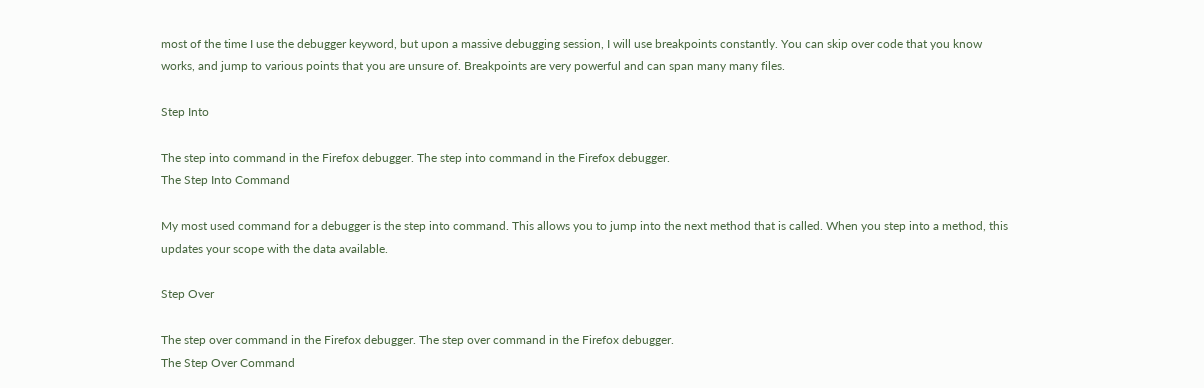most of the time I use the debugger keyword, but upon a massive debugging session, I will use breakpoints constantly. You can skip over code that you know works, and jump to various points that you are unsure of. Breakpoints are very powerful and can span many many files.

Step Into

The step into command in the Firefox debugger. The step into command in the Firefox debugger.
The Step Into Command

My most used command for a debugger is the step into command. This allows you to jump into the next method that is called. When you step into a method, this updates your scope with the data available.

Step Over

The step over command in the Firefox debugger. The step over command in the Firefox debugger.
The Step Over Command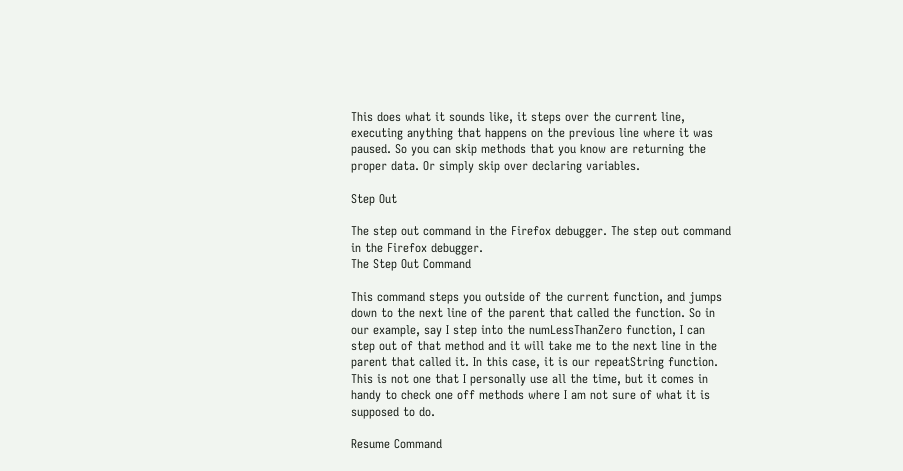This does what it sounds like, it steps over the current line, executing anything that happens on the previous line where it was paused. So you can skip methods that you know are returning the proper data. Or simply skip over declaring variables.

Step Out

The step out command in the Firefox debugger. The step out command in the Firefox debugger.
The Step Out Command

This command steps you outside of the current function, and jumps down to the next line of the parent that called the function. So in our example, say I step into the numLessThanZero function, I can step out of that method and it will take me to the next line in the parent that called it. In this case, it is our repeatString function. This is not one that I personally use all the time, but it comes in handy to check one off methods where I am not sure of what it is supposed to do.

Resume Command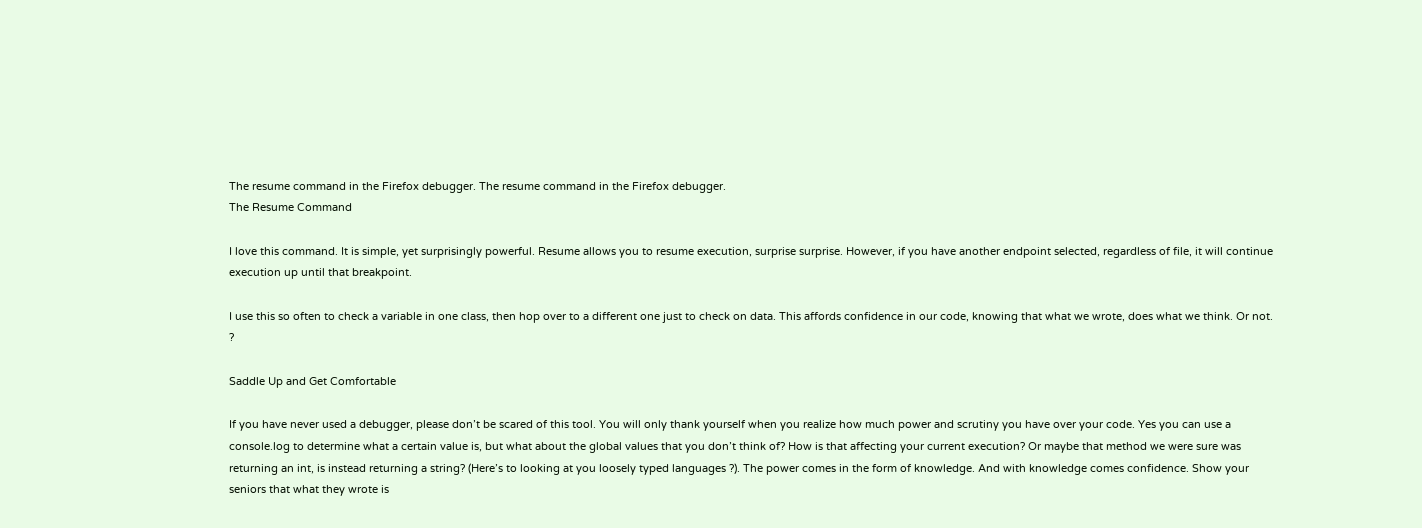The resume command in the Firefox debugger. The resume command in the Firefox debugger.
The Resume Command

I love this command. It is simple, yet surprisingly powerful. Resume allows you to resume execution, surprise surprise. However, if you have another endpoint selected, regardless of file, it will continue execution up until that breakpoint.

I use this so often to check a variable in one class, then hop over to a different one just to check on data. This affords confidence in our code, knowing that what we wrote, does what we think. Or not. ?

Saddle Up and Get Comfortable

If you have never used a debugger, please don’t be scared of this tool. You will only thank yourself when you realize how much power and scrutiny you have over your code. Yes you can use a console.log to determine what a certain value is, but what about the global values that you don’t think of? How is that affecting your current execution? Or maybe that method we were sure was returning an int, is instead returning a string? (Here’s to looking at you loosely typed languages ?). The power comes in the form of knowledge. And with knowledge comes confidence. Show your seniors that what they wrote is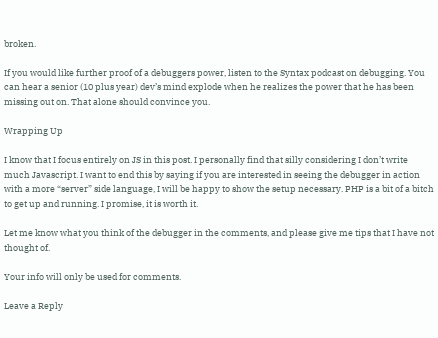broken.

If you would like further proof of a debuggers power, listen to the Syntax podcast on debugging. You can hear a senior (10 plus year) dev’s mind explode when he realizes the power that he has been missing out on. That alone should convince you.

Wrapping Up

I know that I focus entirely on JS in this post. I personally find that silly considering I don’t write much Javascript. I want to end this by saying if you are interested in seeing the debugger in action with a more “server” side language, I will be happy to show the setup necessary. PHP is a bit of a bitch to get up and running. I promise, it is worth it.

Let me know what you think of the debugger in the comments, and please give me tips that I have not thought of.

Your info will only be used for comments.

Leave a Reply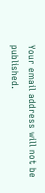Your email address will not be published.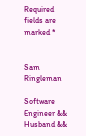Required fields are marked *


Sam Ringleman

Software Engineer && Husband &&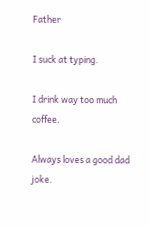Father

I suck at typing.

I drink way too much coffee.

Always loves a good dad joke.